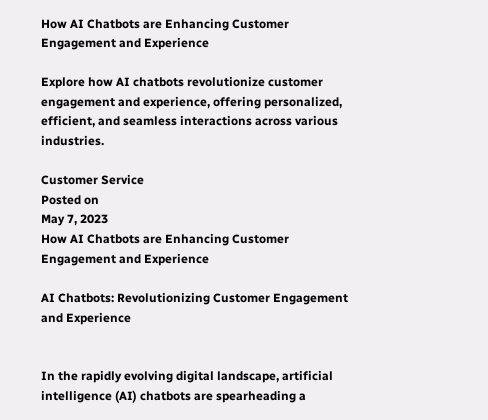How AI Chatbots are Enhancing Customer Engagement and Experience

Explore how AI chatbots revolutionize customer engagement and experience, offering personalized, efficient, and seamless interactions across various industries.

Customer Service
Posted on
May 7, 2023
How AI Chatbots are Enhancing Customer Engagement and Experience

AI Chatbots: Revolutionizing Customer Engagement and Experience


In the rapidly evolving digital landscape, artificial intelligence (AI) chatbots are spearheading a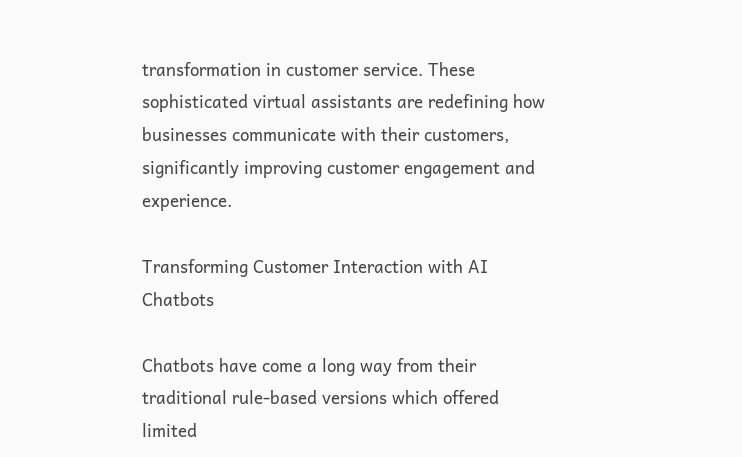transformation in customer service. These sophisticated virtual assistants are redefining how businesses communicate with their customers, significantly improving customer engagement and experience.

Transforming Customer Interaction with AI Chatbots

Chatbots have come a long way from their traditional rule-based versions which offered limited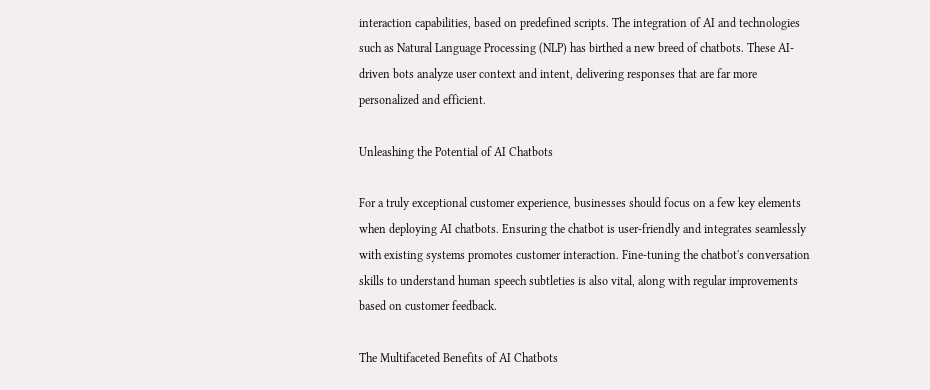interaction capabilities, based on predefined scripts. The integration of AI and technologies such as Natural Language Processing (NLP) has birthed a new breed of chatbots. These AI-driven bots analyze user context and intent, delivering responses that are far more personalized and efficient.

Unleashing the Potential of AI Chatbots

For a truly exceptional customer experience, businesses should focus on a few key elements when deploying AI chatbots. Ensuring the chatbot is user-friendly and integrates seamlessly with existing systems promotes customer interaction. Fine-tuning the chatbot's conversation skills to understand human speech subtleties is also vital, along with regular improvements based on customer feedback.

The Multifaceted Benefits of AI Chatbots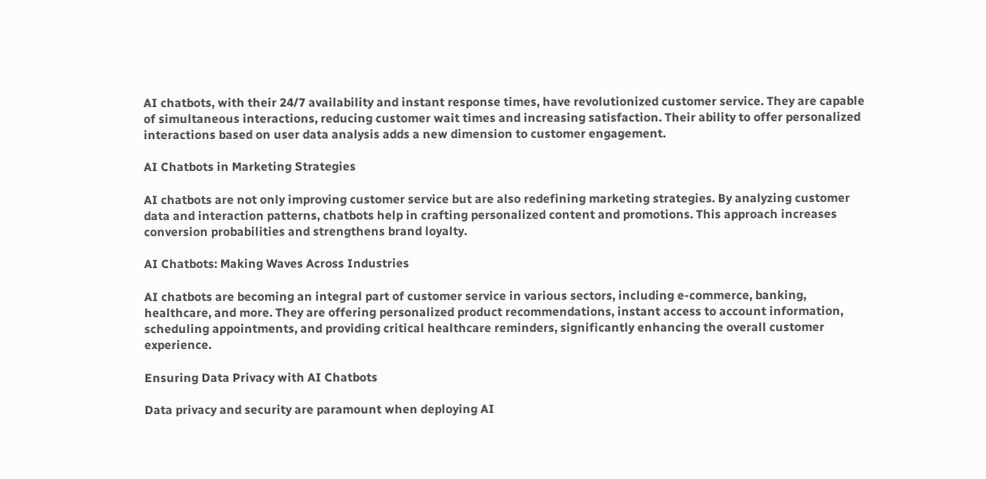AI chatbots, with their 24/7 availability and instant response times, have revolutionized customer service. They are capable of simultaneous interactions, reducing customer wait times and increasing satisfaction. Their ability to offer personalized interactions based on user data analysis adds a new dimension to customer engagement.

AI Chatbots in Marketing Strategies

AI chatbots are not only improving customer service but are also redefining marketing strategies. By analyzing customer data and interaction patterns, chatbots help in crafting personalized content and promotions. This approach increases conversion probabilities and strengthens brand loyalty.

AI Chatbots: Making Waves Across Industries

AI chatbots are becoming an integral part of customer service in various sectors, including e-commerce, banking, healthcare, and more. They are offering personalized product recommendations, instant access to account information, scheduling appointments, and providing critical healthcare reminders, significantly enhancing the overall customer experience.

Ensuring Data Privacy with AI Chatbots

Data privacy and security are paramount when deploying AI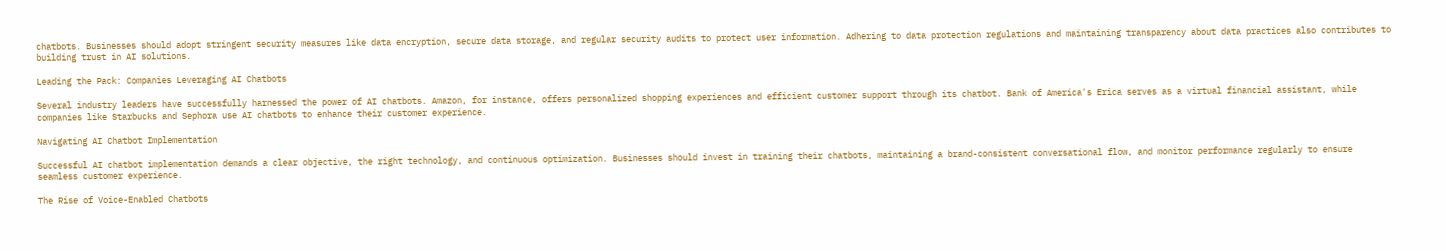chatbots. Businesses should adopt stringent security measures like data encryption, secure data storage, and regular security audits to protect user information. Adhering to data protection regulations and maintaining transparency about data practices also contributes to building trust in AI solutions.

Leading the Pack: Companies Leveraging AI Chatbots

Several industry leaders have successfully harnessed the power of AI chatbots. Amazon, for instance, offers personalized shopping experiences and efficient customer support through its chatbot. Bank of America's Erica serves as a virtual financial assistant, while companies like Starbucks and Sephora use AI chatbots to enhance their customer experience.

Navigating AI Chatbot Implementation

Successful AI chatbot implementation demands a clear objective, the right technology, and continuous optimization. Businesses should invest in training their chatbots, maintaining a brand-consistent conversational flow, and monitor performance regularly to ensure seamless customer experience.

The Rise of Voice-Enabled Chatbots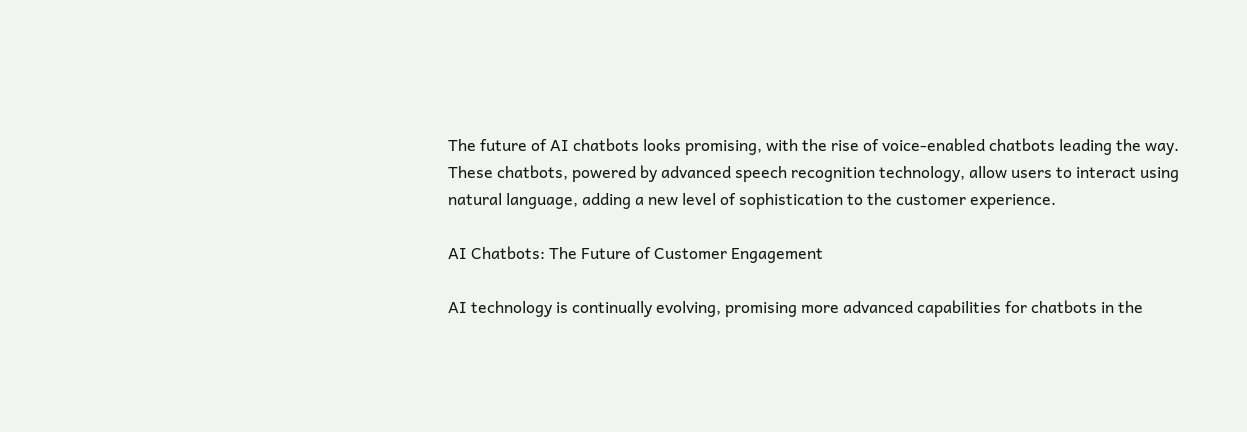The future of AI chatbots looks promising, with the rise of voice-enabled chatbots leading the way. These chatbots, powered by advanced speech recognition technology, allow users to interact using natural language, adding a new level of sophistication to the customer experience.

AI Chatbots: The Future of Customer Engagement

AI technology is continually evolving, promising more advanced capabilities for chatbots in the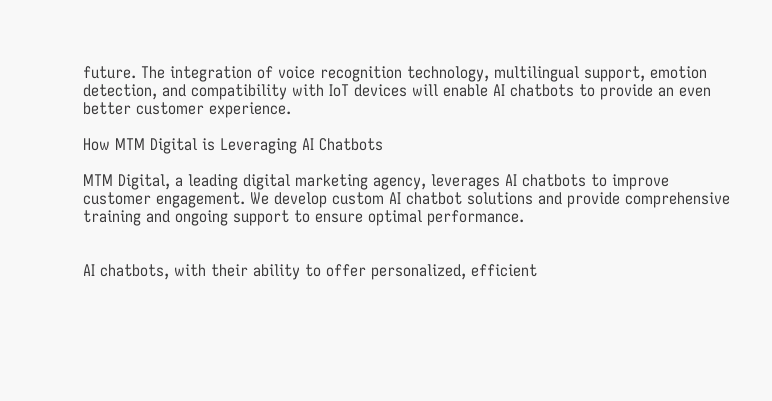future. The integration of voice recognition technology, multilingual support, emotion detection, and compatibility with IoT devices will enable AI chatbots to provide an even better customer experience.

How MTM Digital is Leveraging AI Chatbots

MTM Digital, a leading digital marketing agency, leverages AI chatbots to improve customer engagement. We develop custom AI chatbot solutions and provide comprehensive training and ongoing support to ensure optimal performance.


AI chatbots, with their ability to offer personalized, efficient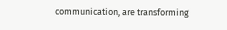communication, are transforming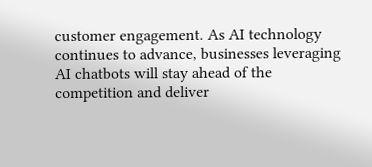customer engagement. As AI technology continues to advance, businesses leveraging AI chatbots will stay ahead of the competition and deliver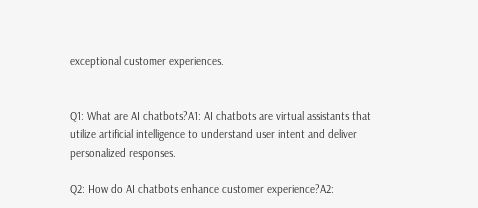exceptional customer experiences.


Q1: What are AI chatbots?A1: AI chatbots are virtual assistants that utilize artificial intelligence to understand user intent and deliver personalized responses.

Q2: How do AI chatbots enhance customer experience?A2: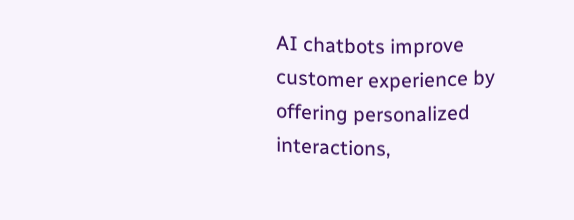AI chatbots improve customer experience by offering personalized interactions,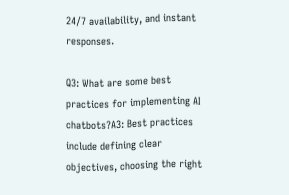24/7 availability, and instant responses.

Q3: What are some best practices for implementing AI chatbots?A3: Best practices include defining clear objectives, choosing the right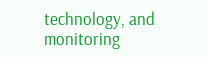technology, and monitoring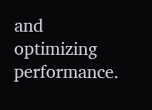and optimizing performance.